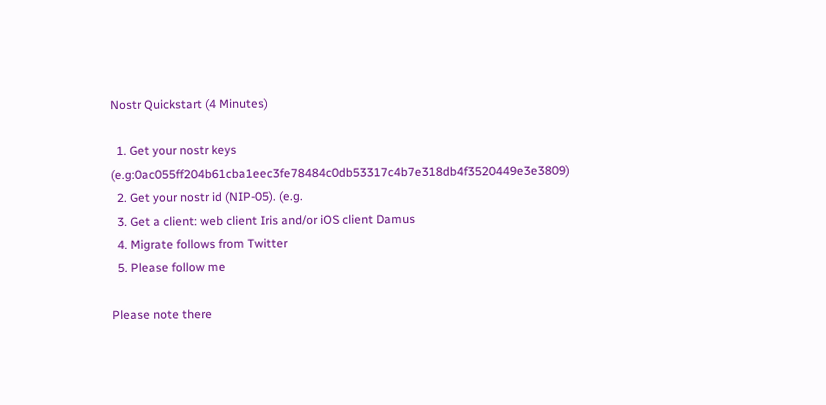Nostr Quickstart (4 Minutes)

  1. Get your nostr keys (e.g:0ac055ff204b61cba1eec3fe78484c0db53317c4b7e318db4f3520449e3e3809)
  2. Get your nostr id (NIP-05). (e.g.
  3. Get a client: web client Iris and/or iOS client Damus
  4. Migrate follows from Twitter
  5. Please follow me

Please note there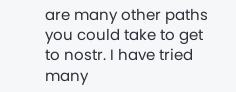are many other paths you could take to get to nostr. I have tried many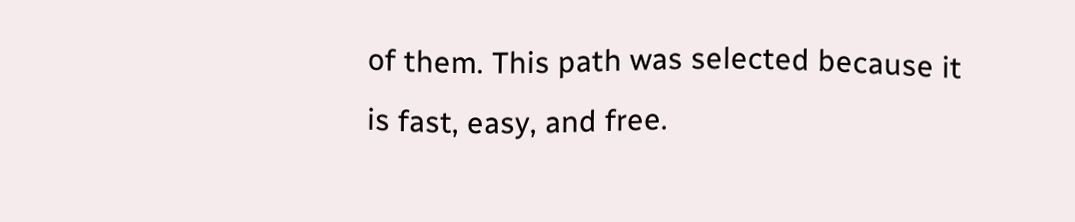of them. This path was selected because it is fast, easy, and free.